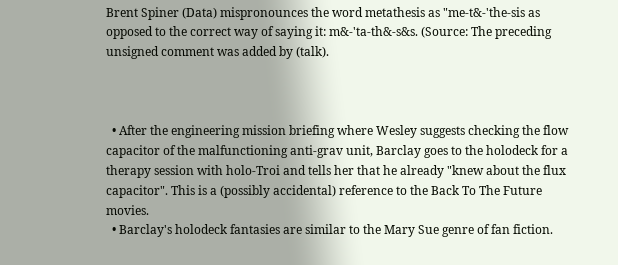Brent Spiner (Data) mispronounces the word metathesis as "me-t&-'the-sis as opposed to the correct way of saying it: m&-'ta-th&-s&s. (Source: The preceding unsigned comment was added by (talk).



  • After the engineering mission briefing where Wesley suggests checking the flow capacitor of the malfunctioning anti-grav unit, Barclay goes to the holodeck for a therapy session with holo-Troi and tells her that he already "knew about the flux capacitor". This is a (possibly accidental) reference to the Back To The Future movies.
  • Barclay's holodeck fantasies are similar to the Mary Sue genre of fan fiction.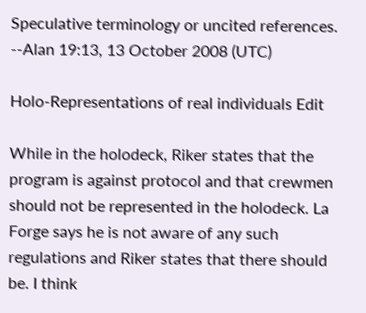Speculative terminology or uncited references. --Alan 19:13, 13 October 2008 (UTC)

Holo-Representations of real individuals Edit

While in the holodeck, Riker states that the program is against protocol and that crewmen should not be represented in the holodeck. La Forge says he is not aware of any such regulations and Riker states that there should be. I think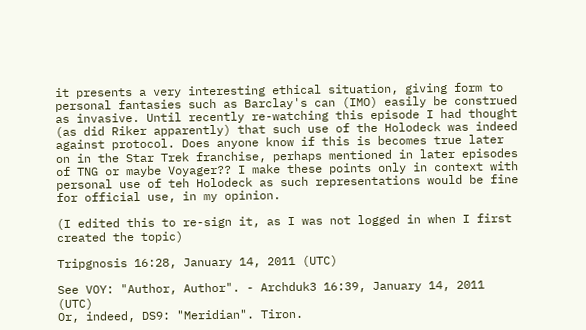it presents a very interesting ethical situation, giving form to personal fantasies such as Barclay's can (IMO) easily be construed as invasive. Until recently re-watching this episode I had thought (as did Riker apparently) that such use of the Holodeck was indeed against protocol. Does anyone know if this is becomes true later on in the Star Trek franchise, perhaps mentioned in later episodes of TNG or maybe Voyager?? I make these points only in context with personal use of teh Holodeck as such representations would be fine for official use, in my opinion.

(I edited this to re-sign it, as I was not logged in when I first created the topic)

Tripgnosis 16:28, January 14, 2011 (UTC)

See VOY: "Author, Author". - Archduk3 16:39, January 14, 2011 (UTC)
Or, indeed, DS9: "Meridian". Tiron.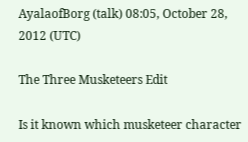AyalaofBorg (talk) 08:05, October 28, 2012 (UTC)

The Three Musketeers Edit

Is it known which musketeer character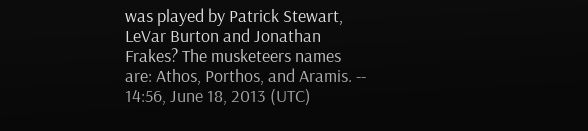was played by Patrick Stewart, LeVar Burton and Jonathan Frakes? The musketeers names are: Athos, Porthos, and Aramis. -- 14:56, June 18, 2013 (UTC)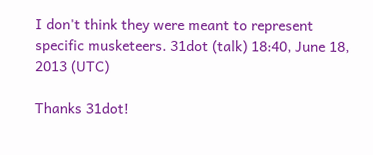I don't think they were meant to represent specific musketeers. 31dot (talk) 18:40, June 18, 2013 (UTC)

Thanks 31dot!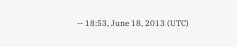-- 18:53, June 18, 2013 (UTC)